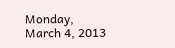Monday, March 4, 2013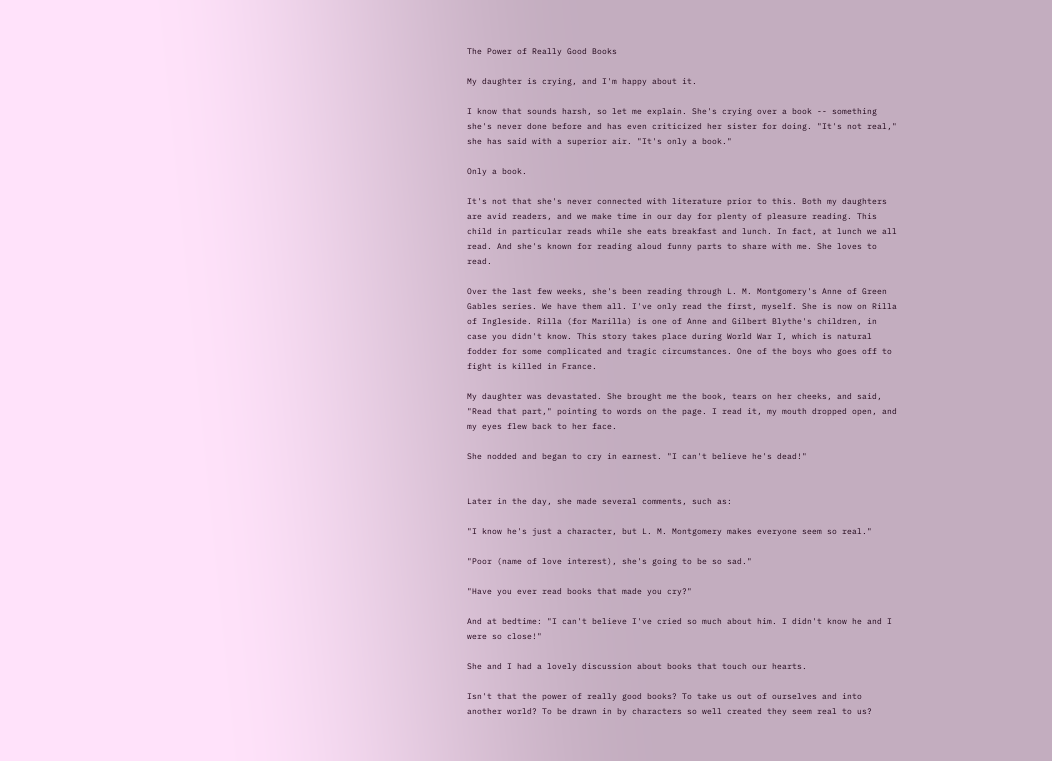The Power of Really Good Books

My daughter is crying, and I'm happy about it.

I know that sounds harsh, so let me explain. She's crying over a book -- something she's never done before and has even criticized her sister for doing. "It's not real," she has said with a superior air. "It's only a book."

Only a book.

It's not that she's never connected with literature prior to this. Both my daughters are avid readers, and we make time in our day for plenty of pleasure reading. This child in particular reads while she eats breakfast and lunch. In fact, at lunch we all read. And she's known for reading aloud funny parts to share with me. She loves to read.

Over the last few weeks, she's been reading through L. M. Montgomery's Anne of Green Gables series. We have them all. I've only read the first, myself. She is now on Rilla of Ingleside. Rilla (for Marilla) is one of Anne and Gilbert Blythe's children, in case you didn't know. This story takes place during World War I, which is natural fodder for some complicated and tragic circumstances. One of the boys who goes off to fight is killed in France.

My daughter was devastated. She brought me the book, tears on her cheeks, and said, "Read that part," pointing to words on the page. I read it, my mouth dropped open, and my eyes flew back to her face.

She nodded and began to cry in earnest. "I can't believe he's dead!"


Later in the day, she made several comments, such as:

"I know he's just a character, but L. M. Montgomery makes everyone seem so real."

"Poor (name of love interest), she's going to be so sad."

"Have you ever read books that made you cry?"

And at bedtime: "I can't believe I've cried so much about him. I didn't know he and I were so close!"

She and I had a lovely discussion about books that touch our hearts.

Isn't that the power of really good books? To take us out of ourselves and into another world? To be drawn in by characters so well created they seem real to us?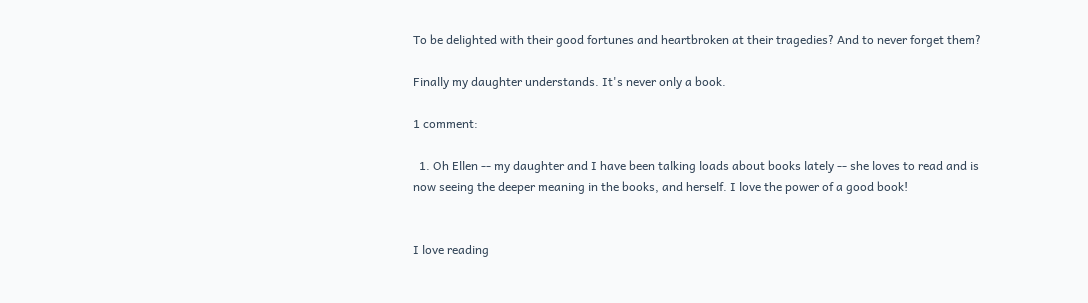To be delighted with their good fortunes and heartbroken at their tragedies? And to never forget them?

Finally my daughter understands. It's never only a book.

1 comment:

  1. Oh Ellen -- my daughter and I have been talking loads about books lately -- she loves to read and is now seeing the deeper meaning in the books, and herself. I love the power of a good book!


I love reading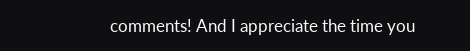comments! And I appreciate the time you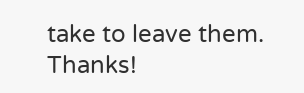take to leave them. Thanks!